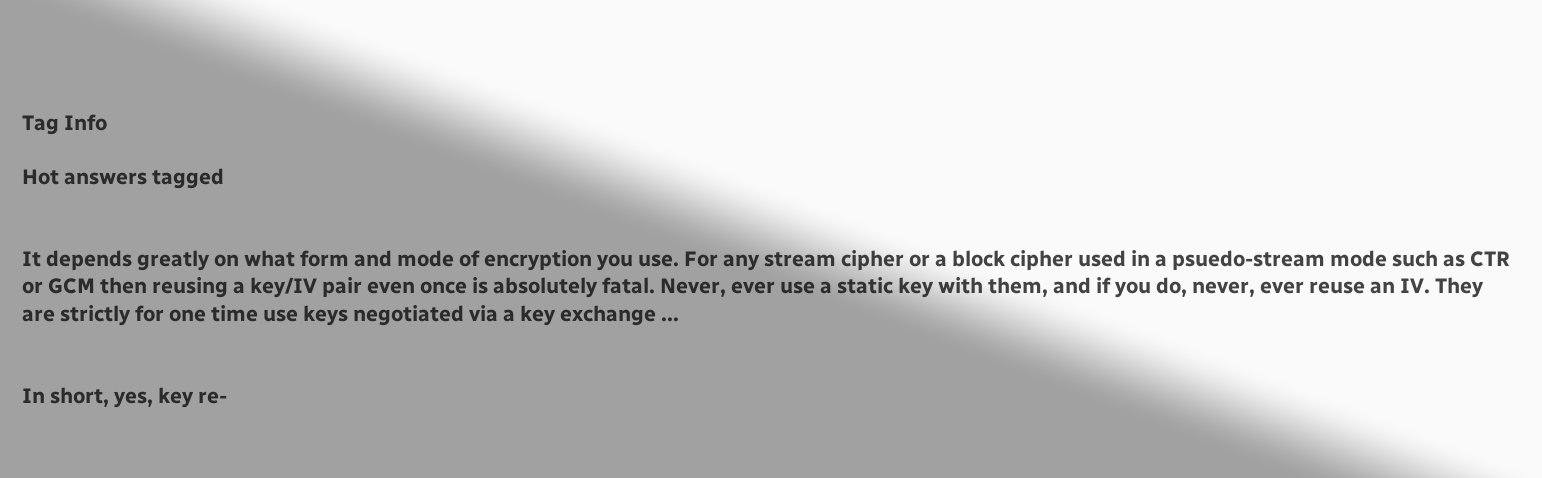Tag Info

Hot answers tagged


It depends greatly on what form and mode of encryption you use. For any stream cipher or a block cipher used in a psuedo-stream mode such as CTR or GCM then reusing a key/IV pair even once is absolutely fatal. Never, ever use a static key with them, and if you do, never, ever reuse an IV. They are strictly for one time use keys negotiated via a key exchange ...


In short, yes, key re-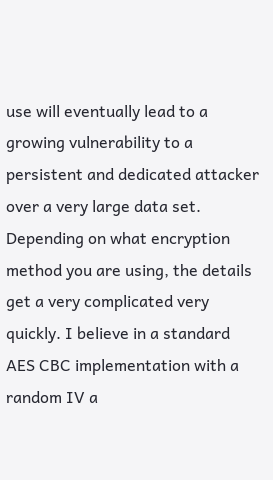use will eventually lead to a growing vulnerability to a persistent and dedicated attacker over a very large data set. Depending on what encryption method you are using, the details get a very complicated very quickly. I believe in a standard AES CBC implementation with a random IV a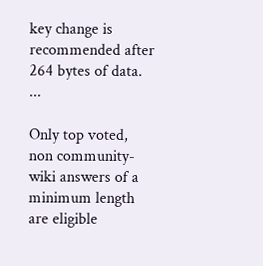key change is recommended after 264 bytes of data. ...

Only top voted, non community-wiki answers of a minimum length are eligible